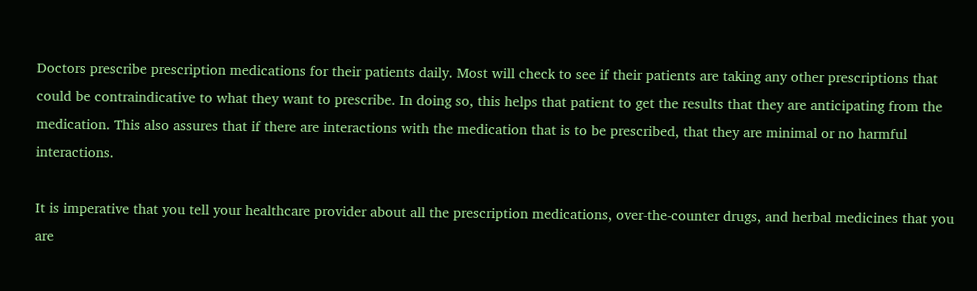Doctors prescribe prescription medications for their patients daily. Most will check to see if their patients are taking any other prescriptions that could be contraindicative to what they want to prescribe. In doing so, this helps that patient to get the results that they are anticipating from the medication. This also assures that if there are interactions with the medication that is to be prescribed, that they are minimal or no harmful interactions.

It is imperative that you tell your healthcare provider about all the prescription medications, over-the-counter drugs, and herbal medicines that you are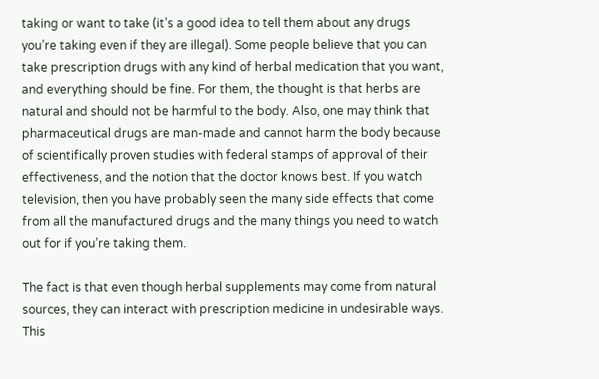taking or want to take (it’s a good idea to tell them about any drugs you’re taking even if they are illegal). Some people believe that you can take prescription drugs with any kind of herbal medication that you want, and everything should be fine. For them, the thought is that herbs are natural and should not be harmful to the body. Also, one may think that pharmaceutical drugs are man-made and cannot harm the body because of scientifically proven studies with federal stamps of approval of their effectiveness, and the notion that the doctor knows best. If you watch television, then you have probably seen the many side effects that come from all the manufactured drugs and the many things you need to watch out for if you’re taking them.

The fact is that even though herbal supplements may come from natural sources, they can interact with prescription medicine in undesirable ways. This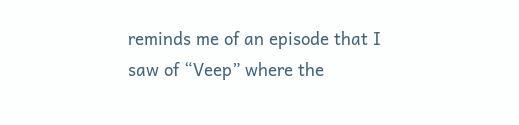reminds me of an episode that I saw of “Veep” where the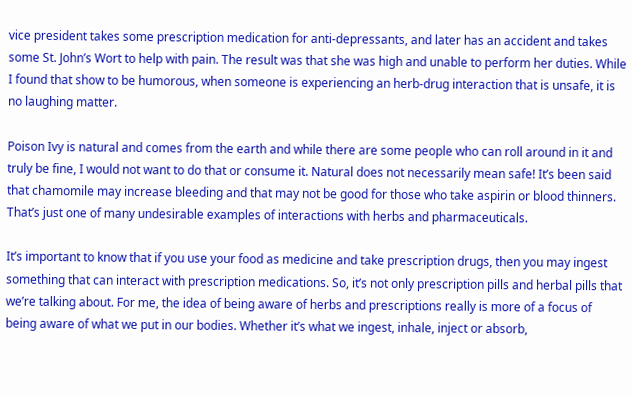vice president takes some prescription medication for anti-depressants, and later has an accident and takes some St. John’s Wort to help with pain. The result was that she was high and unable to perform her duties. While I found that show to be humorous, when someone is experiencing an herb-drug interaction that is unsafe, it is no laughing matter.

Poison Ivy is natural and comes from the earth and while there are some people who can roll around in it and truly be fine, I would not want to do that or consume it. Natural does not necessarily mean safe! It’s been said that chamomile may increase bleeding and that may not be good for those who take aspirin or blood thinners. That’s just one of many undesirable examples of interactions with herbs and pharmaceuticals.

It’s important to know that if you use your food as medicine and take prescription drugs, then you may ingest something that can interact with prescription medications. So, it’s not only prescription pills and herbal pills that we’re talking about. For me, the idea of being aware of herbs and prescriptions really is more of a focus of being aware of what we put in our bodies. Whether it’s what we ingest, inhale, inject or absorb,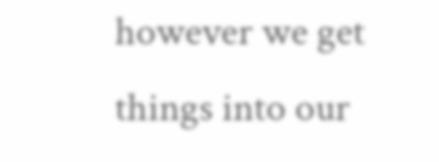however we get things into our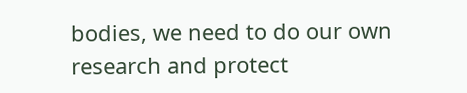bodies, we need to do our own research and protect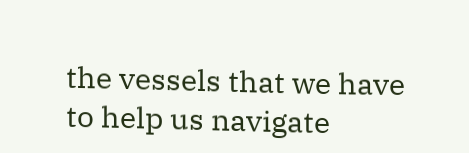the vessels that we have to help us navigate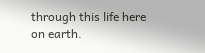through this life here on earth.